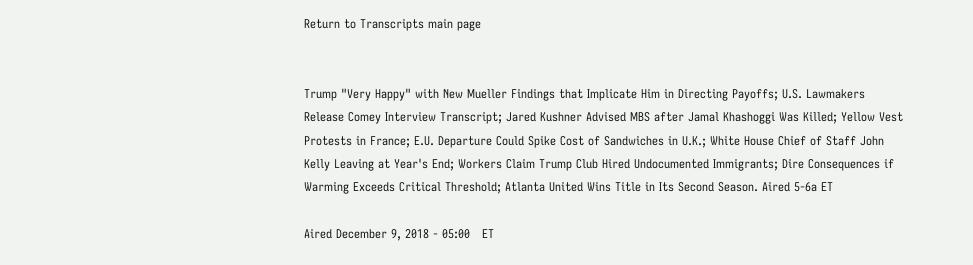Return to Transcripts main page


Trump "Very Happy" with New Mueller Findings that Implicate Him in Directing Payoffs; U.S. Lawmakers Release Comey Interview Transcript; Jared Kushner Advised MBS after Jamal Khashoggi Was Killed; Yellow Vest Protests in France; E.U. Departure Could Spike Cost of Sandwiches in U.K.; White House Chief of Staff John Kelly Leaving at Year's End; Workers Claim Trump Club Hired Undocumented Immigrants; Dire Consequences if Warming Exceeds Critical Threshold; Atlanta United Wins Title in Its Second Season. Aired 5-6a ET

Aired December 9, 2018 - 05:00   ET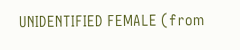UNIDENTIFIED FEMALE (from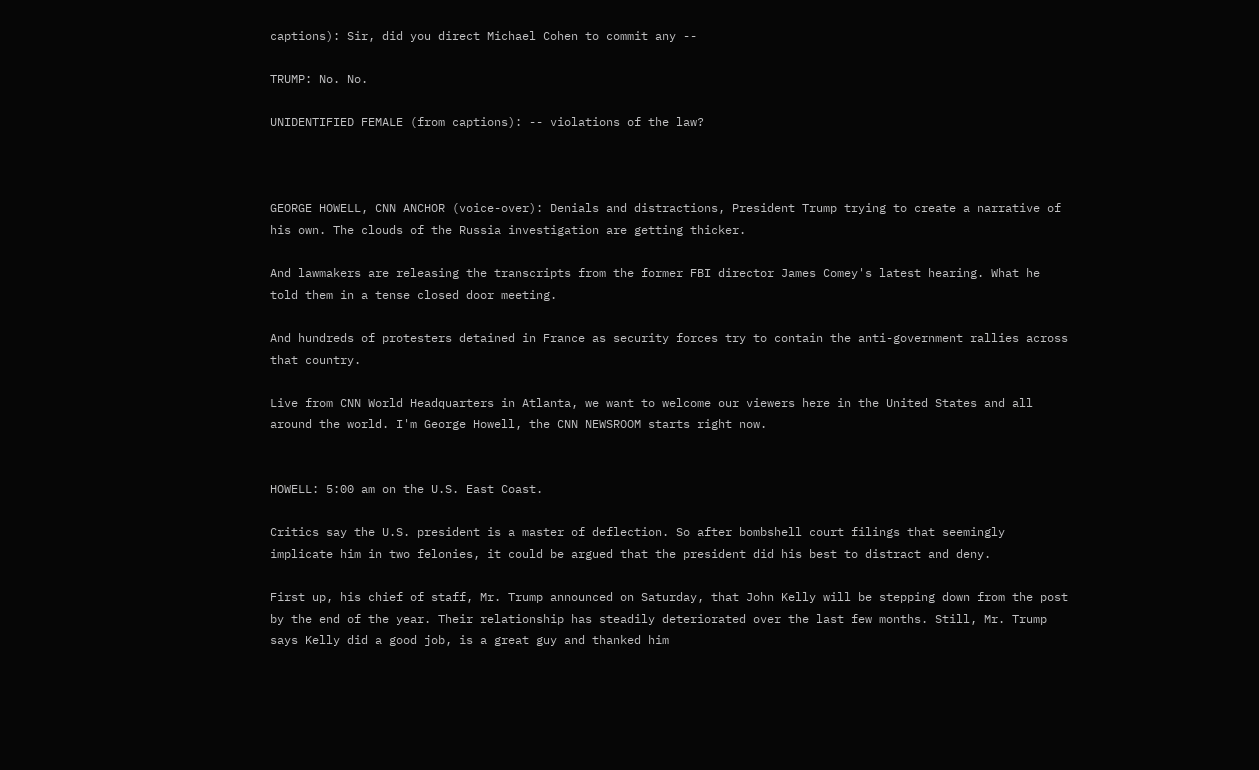captions): Sir, did you direct Michael Cohen to commit any --

TRUMP: No. No.

UNIDENTIFIED FEMALE (from captions): -- violations of the law?



GEORGE HOWELL, CNN ANCHOR (voice-over): Denials and distractions, President Trump trying to create a narrative of his own. The clouds of the Russia investigation are getting thicker.

And lawmakers are releasing the transcripts from the former FBI director James Comey's latest hearing. What he told them in a tense closed door meeting.

And hundreds of protesters detained in France as security forces try to contain the anti-government rallies across that country.

Live from CNN World Headquarters in Atlanta, we want to welcome our viewers here in the United States and all around the world. I'm George Howell, the CNN NEWSROOM starts right now.


HOWELL: 5:00 am on the U.S. East Coast.

Critics say the U.S. president is a master of deflection. So after bombshell court filings that seemingly implicate him in two felonies, it could be argued that the president did his best to distract and deny.

First up, his chief of staff, Mr. Trump announced on Saturday, that John Kelly will be stepping down from the post by the end of the year. Their relationship has steadily deteriorated over the last few months. Still, Mr. Trump says Kelly did a good job, is a great guy and thanked him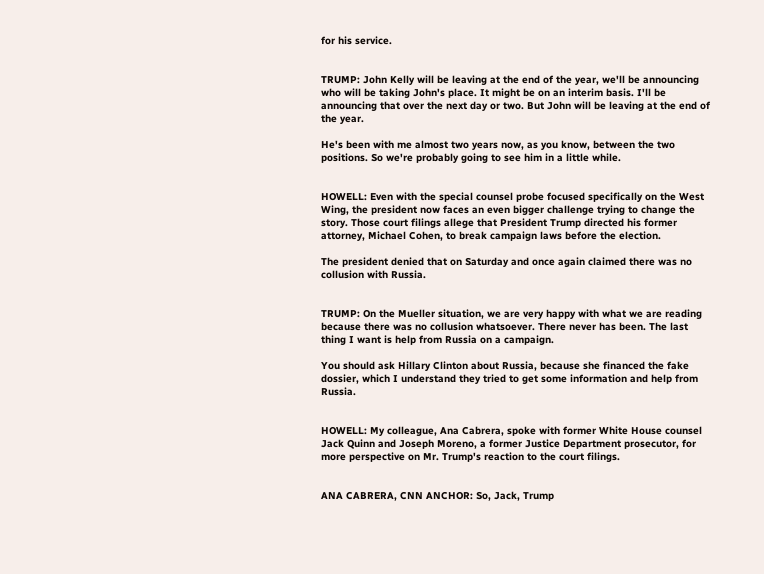for his service.


TRUMP: John Kelly will be leaving at the end of the year, we'll be announcing who will be taking John's place. It might be on an interim basis. I'll be announcing that over the next day or two. But John will be leaving at the end of the year.

He's been with me almost two years now, as you know, between the two positions. So we're probably going to see him in a little while.


HOWELL: Even with the special counsel probe focused specifically on the West Wing, the president now faces an even bigger challenge trying to change the story. Those court filings allege that President Trump directed his former attorney, Michael Cohen, to break campaign laws before the election.

The president denied that on Saturday and once again claimed there was no collusion with Russia.


TRUMP: On the Mueller situation, we are very happy with what we are reading because there was no collusion whatsoever. There never has been. The last thing I want is help from Russia on a campaign.

You should ask Hillary Clinton about Russia, because she financed the fake dossier, which I understand they tried to get some information and help from Russia.


HOWELL: My colleague, Ana Cabrera, spoke with former White House counsel Jack Quinn and Joseph Moreno, a former Justice Department prosecutor, for more perspective on Mr. Trump's reaction to the court filings.


ANA CABRERA, CNN ANCHOR: So, Jack, Trump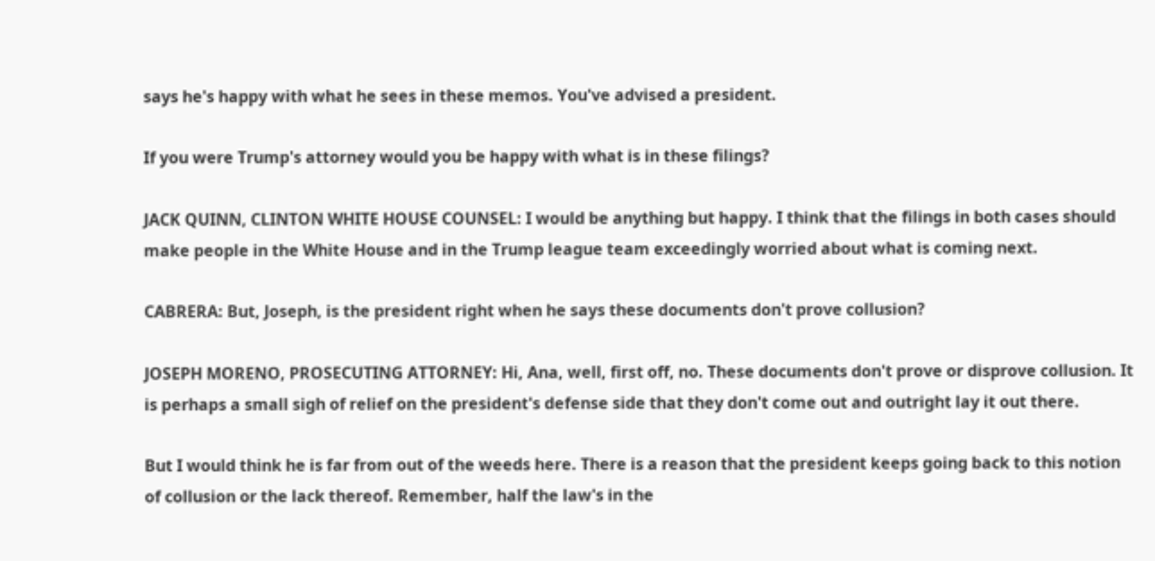says he's happy with what he sees in these memos. You've advised a president.

If you were Trump's attorney would you be happy with what is in these filings?

JACK QUINN, CLINTON WHITE HOUSE COUNSEL: I would be anything but happy. I think that the filings in both cases should make people in the White House and in the Trump league team exceedingly worried about what is coming next.

CABRERA: But, Joseph, is the president right when he says these documents don't prove collusion?

JOSEPH MORENO, PROSECUTING ATTORNEY: Hi, Ana, well, first off, no. These documents don't prove or disprove collusion. It is perhaps a small sigh of relief on the president's defense side that they don't come out and outright lay it out there.

But I would think he is far from out of the weeds here. There is a reason that the president keeps going back to this notion of collusion or the lack thereof. Remember, half the law's in the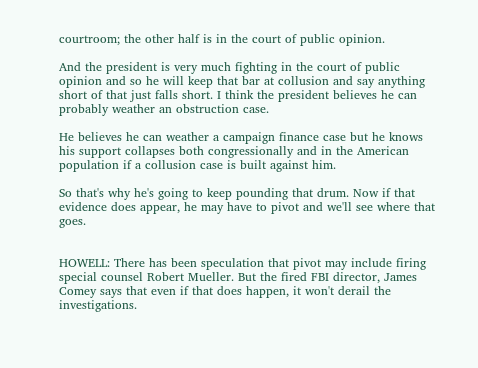courtroom; the other half is in the court of public opinion.

And the president is very much fighting in the court of public opinion and so he will keep that bar at collusion and say anything short of that just falls short. I think the president believes he can probably weather an obstruction case.

He believes he can weather a campaign finance case but he knows his support collapses both congressionally and in the American population if a collusion case is built against him.

So that's why he's going to keep pounding that drum. Now if that evidence does appear, he may have to pivot and we'll see where that goes.


HOWELL: There has been speculation that pivot may include firing special counsel Robert Mueller. But the fired FBI director, James Comey says that even if that does happen, it won't derail the investigations.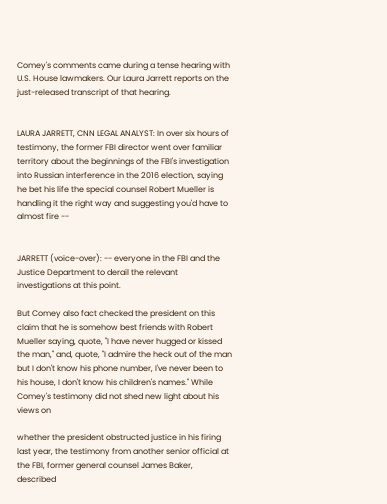Comey's comments came during a tense hearing with U.S. House lawmakers. Our Laura Jarrett reports on the just-released transcript of that hearing.


LAURA JARRETT, CNN LEGAL ANALYST: In over six hours of testimony, the former FBI director went over familiar territory about the beginnings of the FBI's investigation into Russian interference in the 2016 election, saying he bet his life the special counsel Robert Mueller is handling it the right way and suggesting you'd have to almost fire --


JARRETT (voice-over): -- everyone in the FBI and the Justice Department to derail the relevant investigations at this point.

But Comey also fact checked the president on this claim that he is somehow best friends with Robert Mueller saying, quote, "I have never hugged or kissed the man," and, quote, "I admire the heck out of the man but I don't know his phone number, I've never been to his house, I don't know his children's names." While Comey's testimony did not shed new light about his views on

whether the president obstructed justice in his firing last year, the testimony from another senior official at the FBI, former general counsel James Baker, described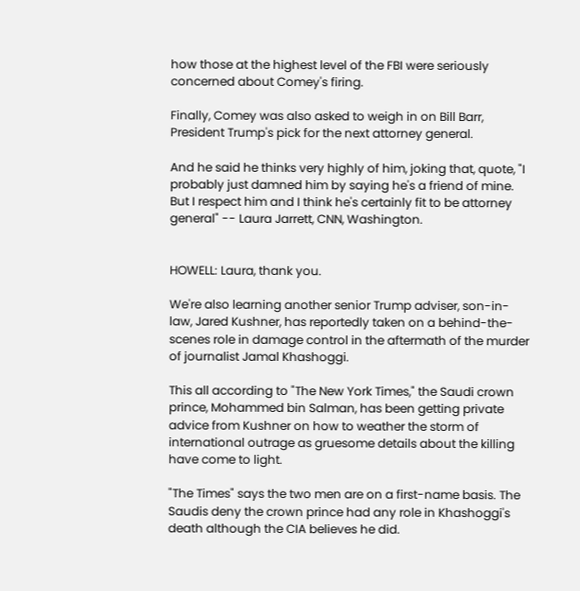how those at the highest level of the FBI were seriously concerned about Comey's firing.

Finally, Comey was also asked to weigh in on Bill Barr, President Trump's pick for the next attorney general.

And he said he thinks very highly of him, joking that, quote, "I probably just damned him by saying he's a friend of mine. But I respect him and I think he's certainly fit to be attorney general" -- Laura Jarrett, CNN, Washington.


HOWELL: Laura, thank you.

We're also learning another senior Trump adviser, son-in-law, Jared Kushner, has reportedly taken on a behind-the-scenes role in damage control in the aftermath of the murder of journalist Jamal Khashoggi.

This all according to "The New York Times," the Saudi crown prince, Mohammed bin Salman, has been getting private advice from Kushner on how to weather the storm of international outrage as gruesome details about the killing have come to light.

"The Times" says the two men are on a first-name basis. The Saudis deny the crown prince had any role in Khashoggi's death although the CIA believes he did.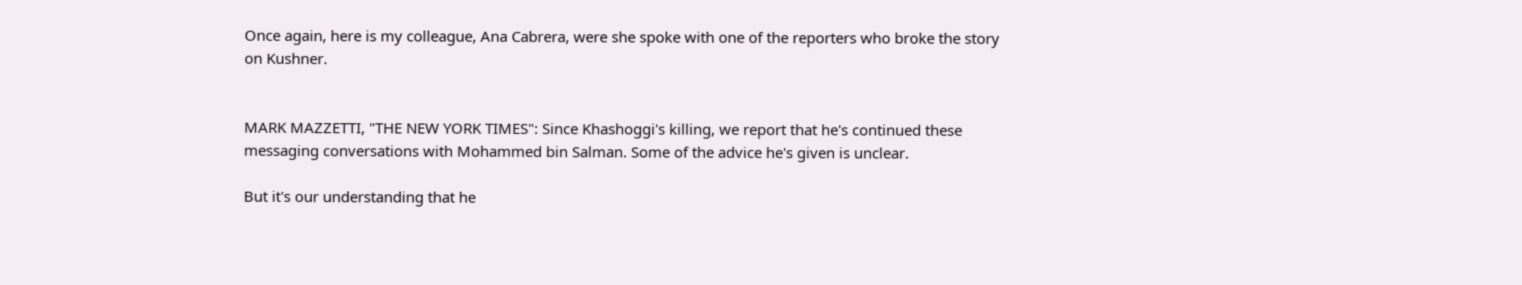Once again, here is my colleague, Ana Cabrera, were she spoke with one of the reporters who broke the story on Kushner.


MARK MAZZETTI, "THE NEW YORK TIMES": Since Khashoggi's killing, we report that he's continued these messaging conversations with Mohammed bin Salman. Some of the advice he's given is unclear.

But it's our understanding that he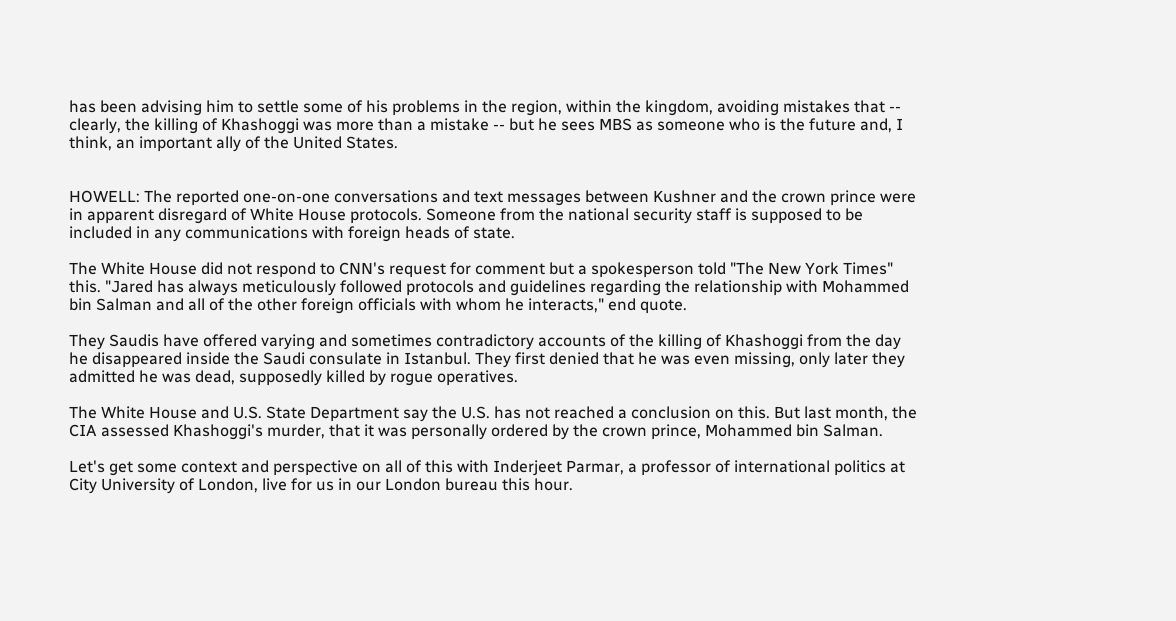has been advising him to settle some of his problems in the region, within the kingdom, avoiding mistakes that -- clearly, the killing of Khashoggi was more than a mistake -- but he sees MBS as someone who is the future and, I think, an important ally of the United States.


HOWELL: The reported one-on-one conversations and text messages between Kushner and the crown prince were in apparent disregard of White House protocols. Someone from the national security staff is supposed to be included in any communications with foreign heads of state.

The White House did not respond to CNN's request for comment but a spokesperson told "The New York Times" this. "Jared has always meticulously followed protocols and guidelines regarding the relationship with Mohammed bin Salman and all of the other foreign officials with whom he interacts," end quote.

They Saudis have offered varying and sometimes contradictory accounts of the killing of Khashoggi from the day he disappeared inside the Saudi consulate in Istanbul. They first denied that he was even missing, only later they admitted he was dead, supposedly killed by rogue operatives.

The White House and U.S. State Department say the U.S. has not reached a conclusion on this. But last month, the CIA assessed Khashoggi's murder, that it was personally ordered by the crown prince, Mohammed bin Salman.

Let's get some context and perspective on all of this with Inderjeet Parmar, a professor of international politics at City University of London, live for us in our London bureau this hour.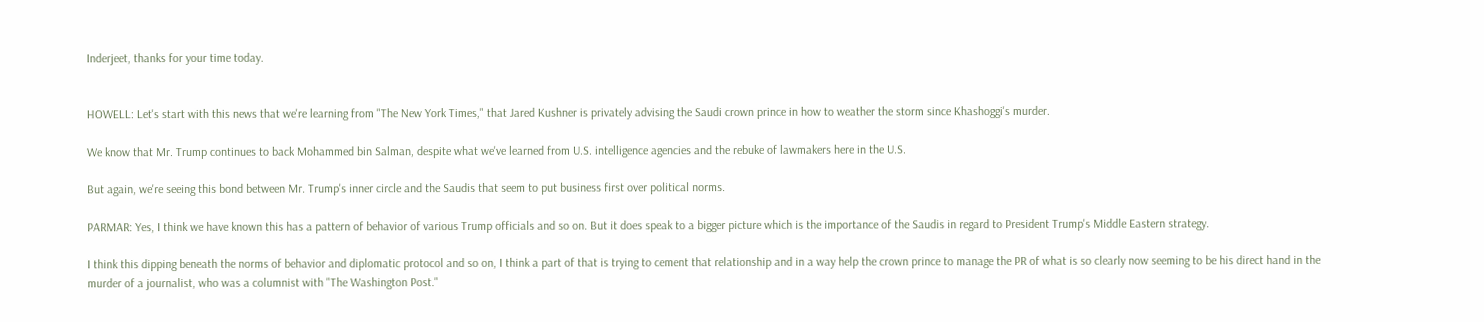Inderjeet, thanks for your time today.


HOWELL: Let's start with this news that we're learning from "The New York Times," that Jared Kushner is privately advising the Saudi crown prince in how to weather the storm since Khashoggi's murder.

We know that Mr. Trump continues to back Mohammed bin Salman, despite what we've learned from U.S. intelligence agencies and the rebuke of lawmakers here in the U.S.

But again, we're seeing this bond between Mr. Trump's inner circle and the Saudis that seem to put business first over political norms.

PARMAR: Yes, I think we have known this has a pattern of behavior of various Trump officials and so on. But it does speak to a bigger picture which is the importance of the Saudis in regard to President Trump's Middle Eastern strategy.

I think this dipping beneath the norms of behavior and diplomatic protocol and so on, I think a part of that is trying to cement that relationship and in a way help the crown prince to manage the PR of what is so clearly now seeming to be his direct hand in the murder of a journalist, who was a columnist with "The Washington Post."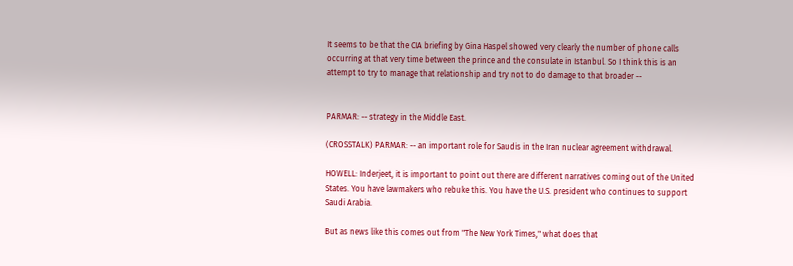It seems to be that the CIA briefing by Gina Haspel showed very clearly the number of phone calls occurring at that very time between the prince and the consulate in Istanbul. So I think this is an attempt to try to manage that relationship and try not to do damage to that broader --


PARMAR: -- strategy in the Middle East.

(CROSSTALK) PARMAR: -- an important role for Saudis in the Iran nuclear agreement withdrawal.

HOWELL: Inderjeet, it is important to point out there are different narratives coming out of the United States. You have lawmakers who rebuke this. You have the U.S. president who continues to support Saudi Arabia.

But as news like this comes out from "The New York Times," what does that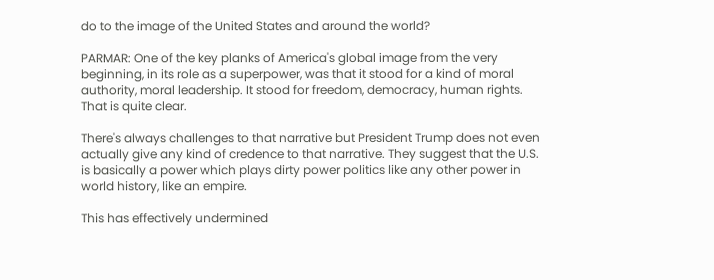do to the image of the United States and around the world?

PARMAR: One of the key planks of America's global image from the very beginning, in its role as a superpower, was that it stood for a kind of moral authority, moral leadership. It stood for freedom, democracy, human rights. That is quite clear.

There's always challenges to that narrative but President Trump does not even actually give any kind of credence to that narrative. They suggest that the U.S. is basically a power which plays dirty power politics like any other power in world history, like an empire.

This has effectively undermined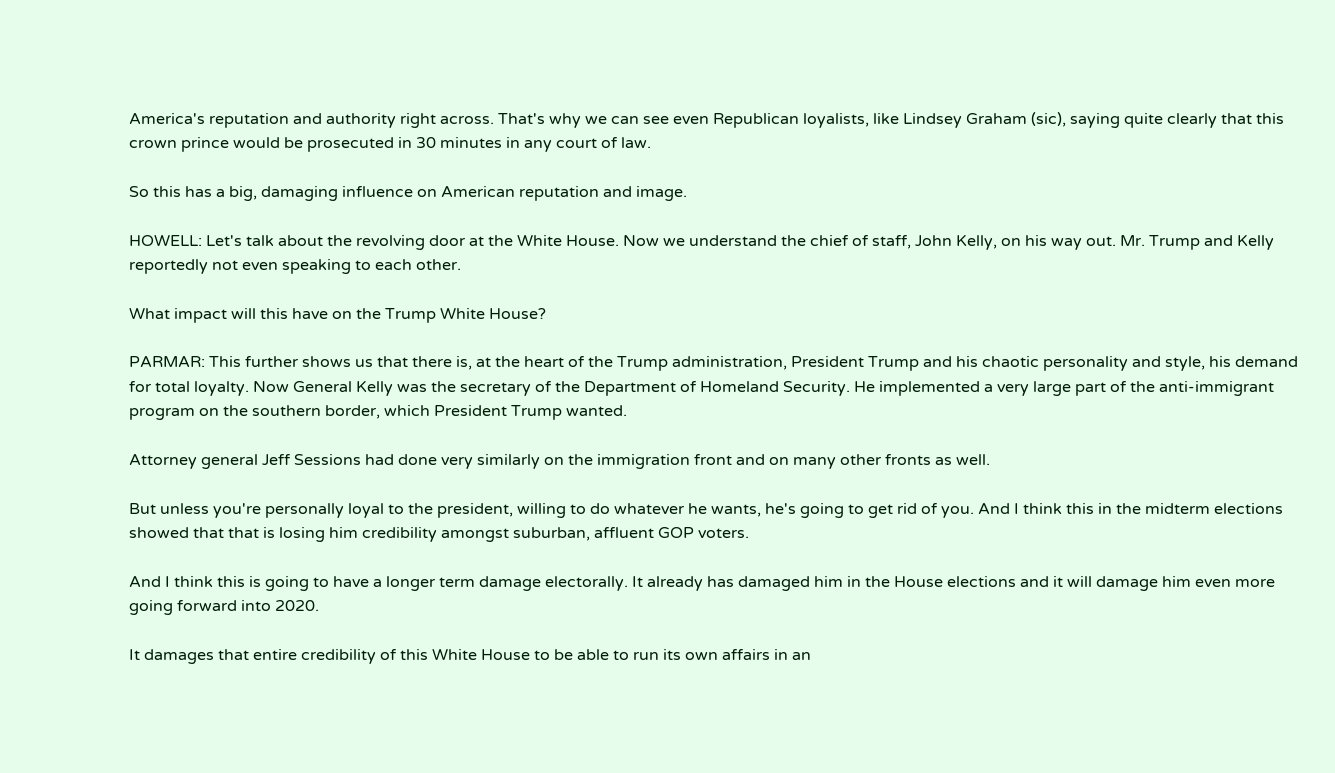America's reputation and authority right across. That's why we can see even Republican loyalists, like Lindsey Graham (sic), saying quite clearly that this crown prince would be prosecuted in 30 minutes in any court of law.

So this has a big, damaging influence on American reputation and image.

HOWELL: Let's talk about the revolving door at the White House. Now we understand the chief of staff, John Kelly, on his way out. Mr. Trump and Kelly reportedly not even speaking to each other.

What impact will this have on the Trump White House?

PARMAR: This further shows us that there is, at the heart of the Trump administration, President Trump and his chaotic personality and style, his demand for total loyalty. Now General Kelly was the secretary of the Department of Homeland Security. He implemented a very large part of the anti-immigrant program on the southern border, which President Trump wanted.

Attorney general Jeff Sessions had done very similarly on the immigration front and on many other fronts as well.

But unless you're personally loyal to the president, willing to do whatever he wants, he's going to get rid of you. And I think this in the midterm elections showed that that is losing him credibility amongst suburban, affluent GOP voters.

And I think this is going to have a longer term damage electorally. It already has damaged him in the House elections and it will damage him even more going forward into 2020.

It damages that entire credibility of this White House to be able to run its own affairs in an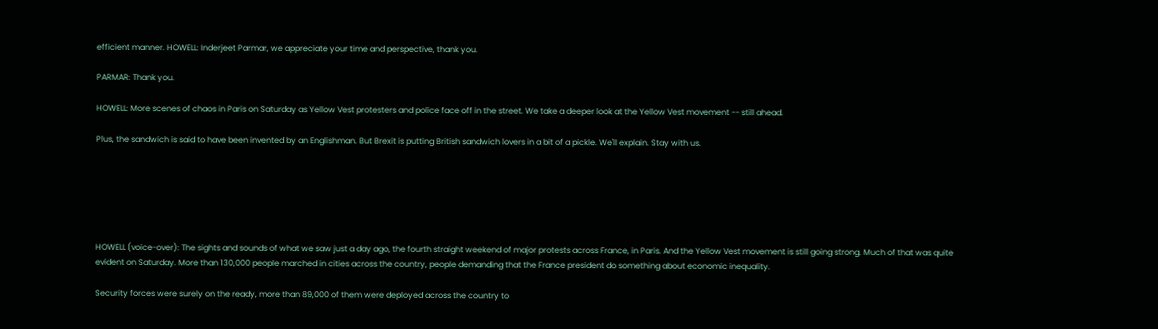efficient manner. HOWELL: Inderjeet Parmar, we appreciate your time and perspective, thank you.

PARMAR: Thank you.

HOWELL: More scenes of chaos in Paris on Saturday as Yellow Vest protesters and police face off in the street. We take a deeper look at the Yellow Vest movement -- still ahead.

Plus, the sandwich is said to have been invented by an Englishman. But Brexit is putting British sandwich lovers in a bit of a pickle. We'll explain. Stay with us.






HOWELL (voice-over): The sights and sounds of what we saw just a day ago, the fourth straight weekend of major protests across France, in Paris. And the Yellow Vest movement is still going strong. Much of that was quite evident on Saturday. More than 130,000 people marched in cities across the country, people demanding that the France president do something about economic inequality.

Security forces were surely on the ready, more than 89,000 of them were deployed across the country to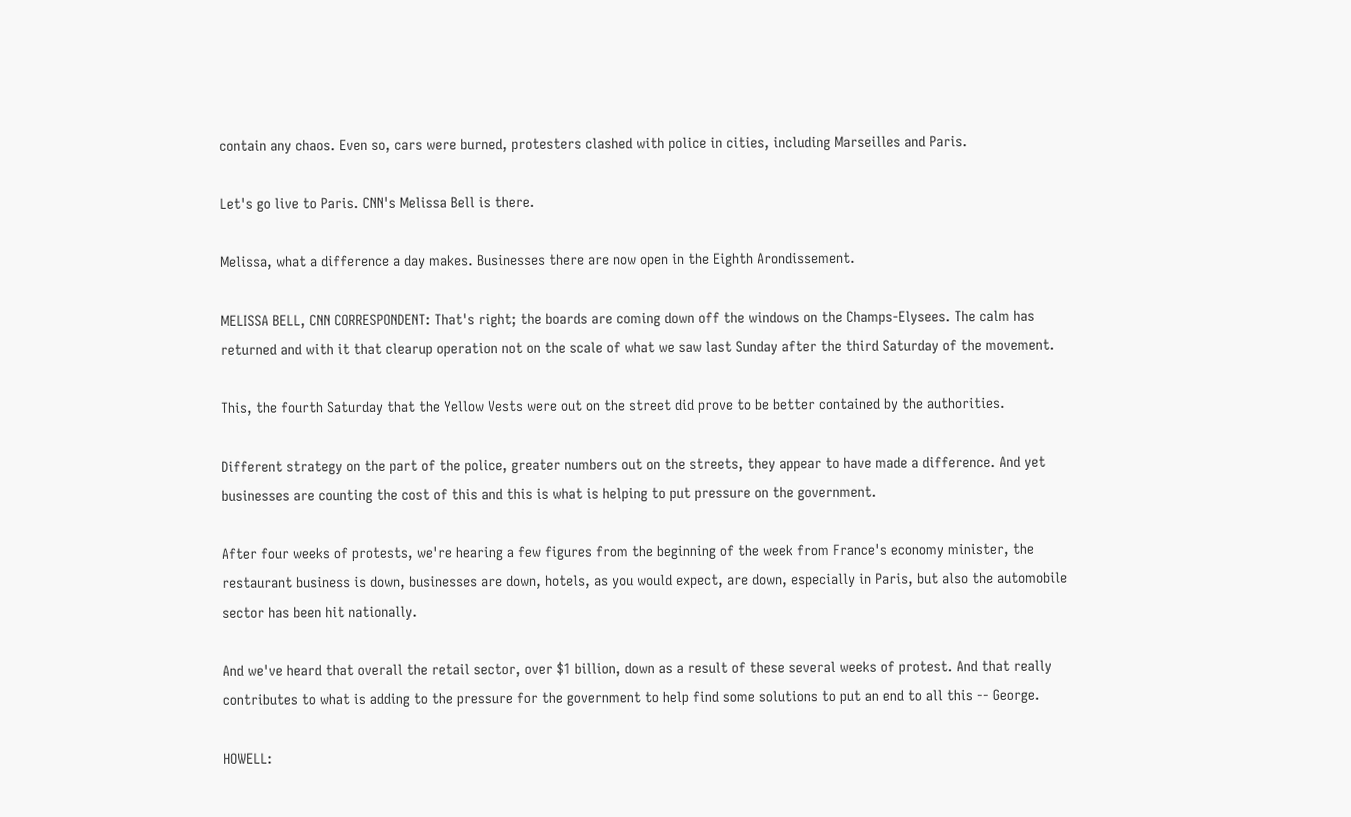contain any chaos. Even so, cars were burned, protesters clashed with police in cities, including Marseilles and Paris.

Let's go live to Paris. CNN's Melissa Bell is there.

Melissa, what a difference a day makes. Businesses there are now open in the Eighth Arondissement.

MELISSA BELL, CNN CORRESPONDENT: That's right; the boards are coming down off the windows on the Champs-Elysees. The calm has returned and with it that clearup operation not on the scale of what we saw last Sunday after the third Saturday of the movement.

This, the fourth Saturday that the Yellow Vests were out on the street did prove to be better contained by the authorities.

Different strategy on the part of the police, greater numbers out on the streets, they appear to have made a difference. And yet businesses are counting the cost of this and this is what is helping to put pressure on the government.

After four weeks of protests, we're hearing a few figures from the beginning of the week from France's economy minister, the restaurant business is down, businesses are down, hotels, as you would expect, are down, especially in Paris, but also the automobile sector has been hit nationally.

And we've heard that overall the retail sector, over $1 billion, down as a result of these several weeks of protest. And that really contributes to what is adding to the pressure for the government to help find some solutions to put an end to all this -- George.

HOWELL: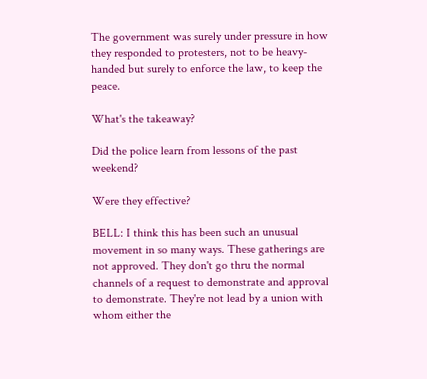The government was surely under pressure in how they responded to protesters, not to be heavy-handed but surely to enforce the law, to keep the peace.

What's the takeaway?

Did the police learn from lessons of the past weekend?

Were they effective?

BELL: I think this has been such an unusual movement in so many ways. These gatherings are not approved. They don't go thru the normal channels of a request to demonstrate and approval to demonstrate. They're not lead by a union with whom either the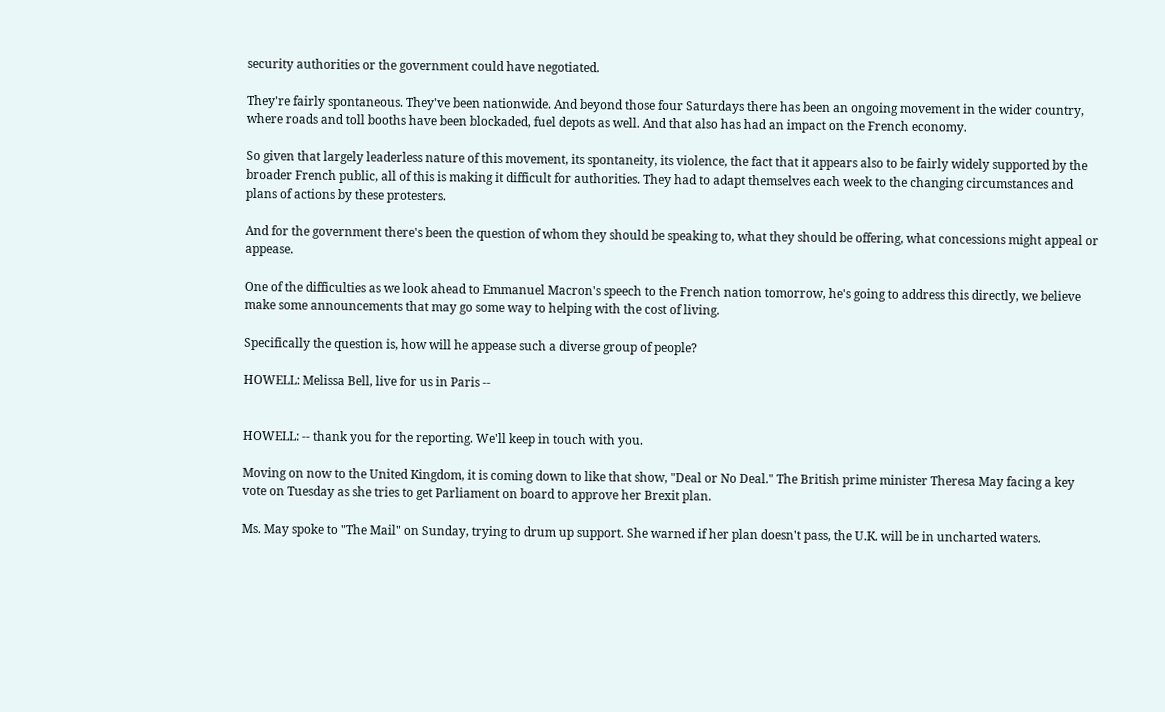security authorities or the government could have negotiated.

They're fairly spontaneous. They've been nationwide. And beyond those four Saturdays there has been an ongoing movement in the wider country, where roads and toll booths have been blockaded, fuel depots as well. And that also has had an impact on the French economy.

So given that largely leaderless nature of this movement, its spontaneity, its violence, the fact that it appears also to be fairly widely supported by the broader French public, all of this is making it difficult for authorities. They had to adapt themselves each week to the changing circumstances and plans of actions by these protesters.

And for the government there's been the question of whom they should be speaking to, what they should be offering, what concessions might appeal or appease.

One of the difficulties as we look ahead to Emmanuel Macron's speech to the French nation tomorrow, he's going to address this directly, we believe make some announcements that may go some way to helping with the cost of living.

Specifically the question is, how will he appease such a diverse group of people?

HOWELL: Melissa Bell, live for us in Paris --


HOWELL: -- thank you for the reporting. We'll keep in touch with you.

Moving on now to the United Kingdom, it is coming down to like that show, "Deal or No Deal." The British prime minister Theresa May facing a key vote on Tuesday as she tries to get Parliament on board to approve her Brexit plan.

Ms. May spoke to "The Mail" on Sunday, trying to drum up support. She warned if her plan doesn't pass, the U.K. will be in uncharted waters.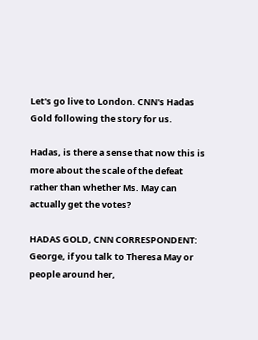Let's go live to London. CNN's Hadas Gold following the story for us.

Hadas, is there a sense that now this is more about the scale of the defeat rather than whether Ms. May can actually get the votes?

HADAS GOLD, CNN CORRESPONDENT: George, if you talk to Theresa May or people around her,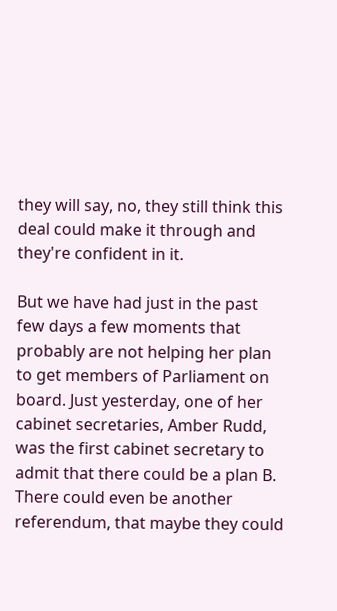they will say, no, they still think this deal could make it through and they're confident in it.

But we have had just in the past few days a few moments that probably are not helping her plan to get members of Parliament on board. Just yesterday, one of her cabinet secretaries, Amber Rudd, was the first cabinet secretary to admit that there could be a plan B. There could even be another referendum, that maybe they could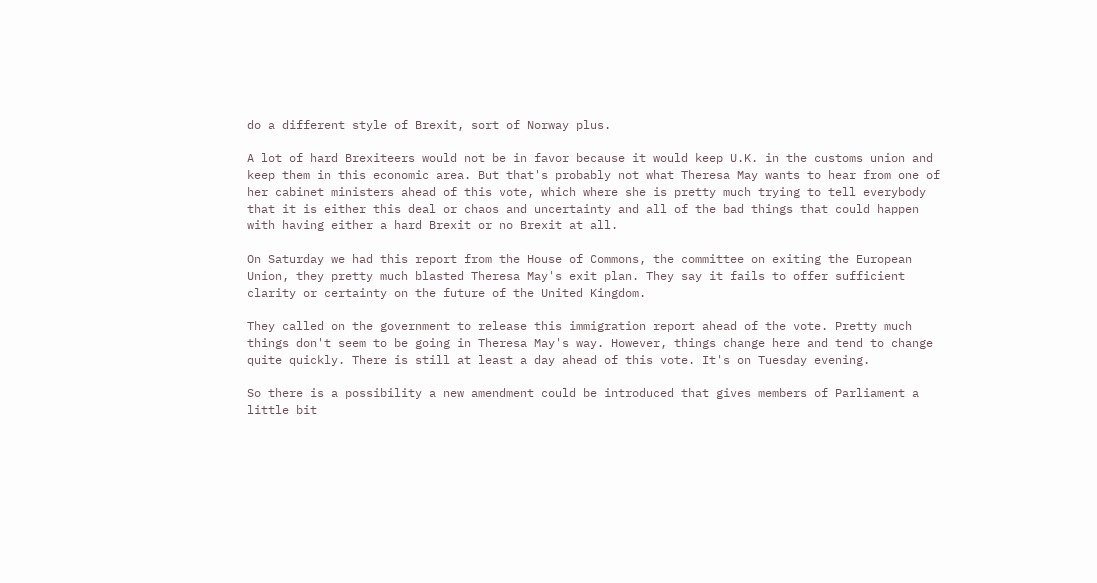do a different style of Brexit, sort of Norway plus.

A lot of hard Brexiteers would not be in favor because it would keep U.K. in the customs union and keep them in this economic area. But that's probably not what Theresa May wants to hear from one of her cabinet ministers ahead of this vote, which where she is pretty much trying to tell everybody that it is either this deal or chaos and uncertainty and all of the bad things that could happen with having either a hard Brexit or no Brexit at all.

On Saturday we had this report from the House of Commons, the committee on exiting the European Union, they pretty much blasted Theresa May's exit plan. They say it fails to offer sufficient clarity or certainty on the future of the United Kingdom.

They called on the government to release this immigration report ahead of the vote. Pretty much things don't seem to be going in Theresa May's way. However, things change here and tend to change quite quickly. There is still at least a day ahead of this vote. It's on Tuesday evening.

So there is a possibility a new amendment could be introduced that gives members of Parliament a little bit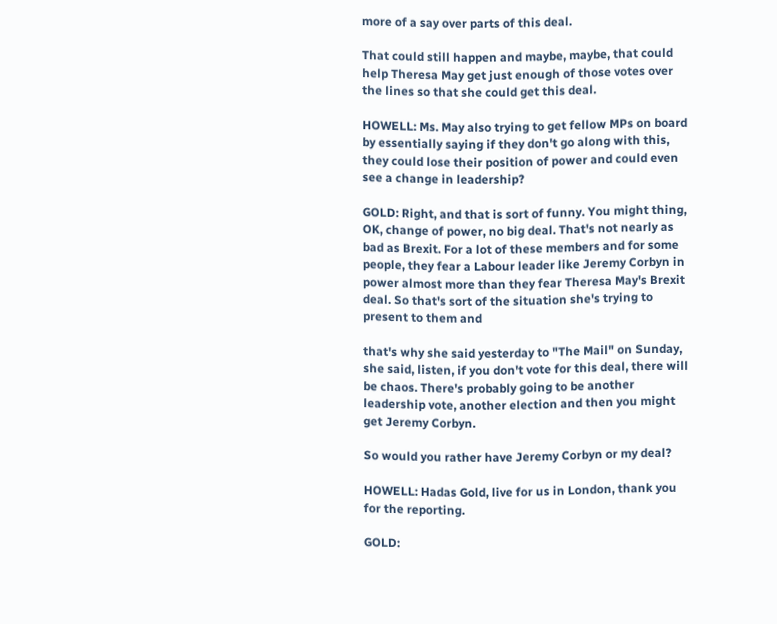more of a say over parts of this deal.

That could still happen and maybe, maybe, that could help Theresa May get just enough of those votes over the lines so that she could get this deal.

HOWELL: Ms. May also trying to get fellow MPs on board by essentially saying if they don't go along with this, they could lose their position of power and could even see a change in leadership?

GOLD: Right, and that is sort of funny. You might thing, OK, change of power, no big deal. That's not nearly as bad as Brexit. For a lot of these members and for some people, they fear a Labour leader like Jeremy Corbyn in power almost more than they fear Theresa May's Brexit deal. So that's sort of the situation she's trying to present to them and

that's why she said yesterday to "The Mail" on Sunday, she said, listen, if you don't vote for this deal, there will be chaos. There's probably going to be another leadership vote, another election and then you might get Jeremy Corbyn.

So would you rather have Jeremy Corbyn or my deal?

HOWELL: Hadas Gold, live for us in London, thank you for the reporting.

GOLD: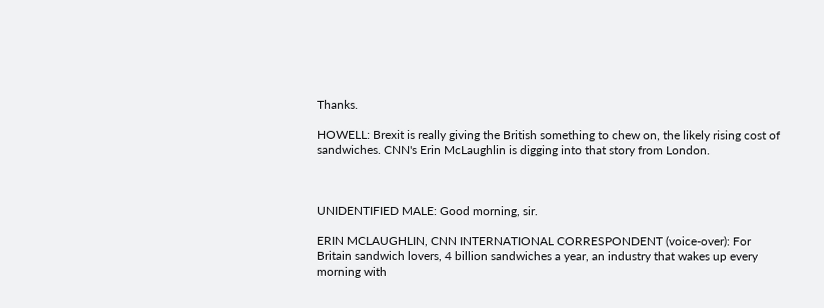Thanks.

HOWELL: Brexit is really giving the British something to chew on, the likely rising cost of sandwiches. CNN's Erin McLaughlin is digging into that story from London.



UNIDENTIFIED MALE: Good morning, sir.

ERIN MCLAUGHLIN, CNN INTERNATIONAL CORRESPONDENT (voice-over): For Britain sandwich lovers, 4 billion sandwiches a year, an industry that wakes up every morning with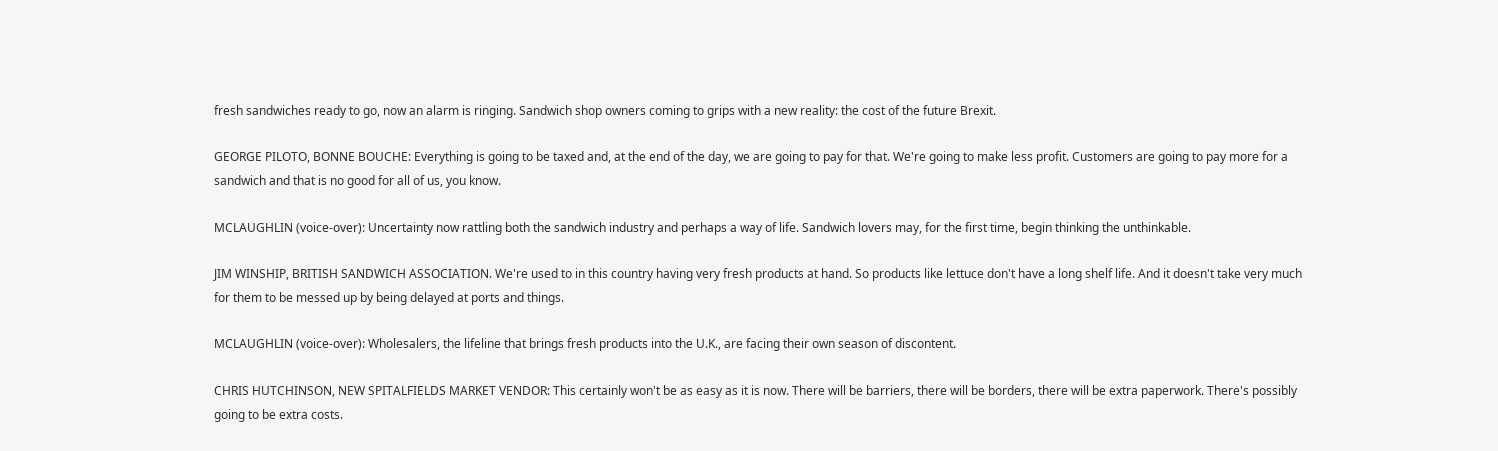fresh sandwiches ready to go, now an alarm is ringing. Sandwich shop owners coming to grips with a new reality: the cost of the future Brexit.

GEORGE PILOTO, BONNE BOUCHE: Everything is going to be taxed and, at the end of the day, we are going to pay for that. We're going to make less profit. Customers are going to pay more for a sandwich and that is no good for all of us, you know.

MCLAUGHLIN (voice-over): Uncertainty now rattling both the sandwich industry and perhaps a way of life. Sandwich lovers may, for the first time, begin thinking the unthinkable.

JIM WINSHIP, BRITISH SANDWICH ASSOCIATION. We're used to in this country having very fresh products at hand. So products like lettuce don't have a long shelf life. And it doesn't take very much for them to be messed up by being delayed at ports and things.

MCLAUGHLIN (voice-over): Wholesalers, the lifeline that brings fresh products into the U.K., are facing their own season of discontent.

CHRIS HUTCHINSON, NEW SPITALFIELDS MARKET VENDOR: This certainly won't be as easy as it is now. There will be barriers, there will be borders, there will be extra paperwork. There's possibly going to be extra costs.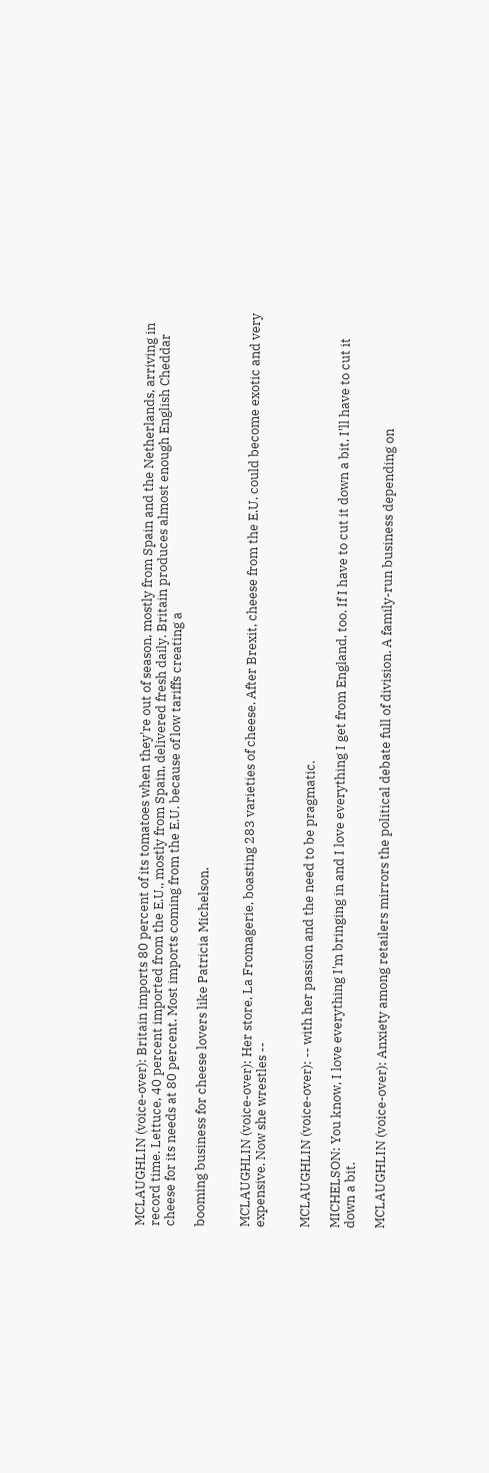MCLAUGHLIN (voice-over): Britain imports 80 percent of its tomatoes when they're out of season, mostly from Spain and the Netherlands, arriving in record time. Lettuce, 40 percent imported from the E.U., mostly from Spain, delivered fresh daily. Britain produces almost enough English Cheddar cheese for its needs at 80 percent. Most imports coming from the E.U. because of low tariffs creating a

booming business for cheese lovers like Patricia Michelson.


MCLAUGHLIN (voice-over): Her store, La Fromagerie, boasting 283 varieties of cheese. After Brexit, cheese from the E.U. could become exotic and very expensive. Now she wrestles --


MCLAUGHLIN (voice-over): -- with her passion and the need to be pragmatic.

MICHELSON: You know, I love everything I'm bringing in and I love everything I get from England, too. If I have to cut it down a bit, I'll have to cut it down a bit.

MCLAUGHLIN (voice-over): Anxiety among retailers mirrors the political debate full of division. A family-run business depending on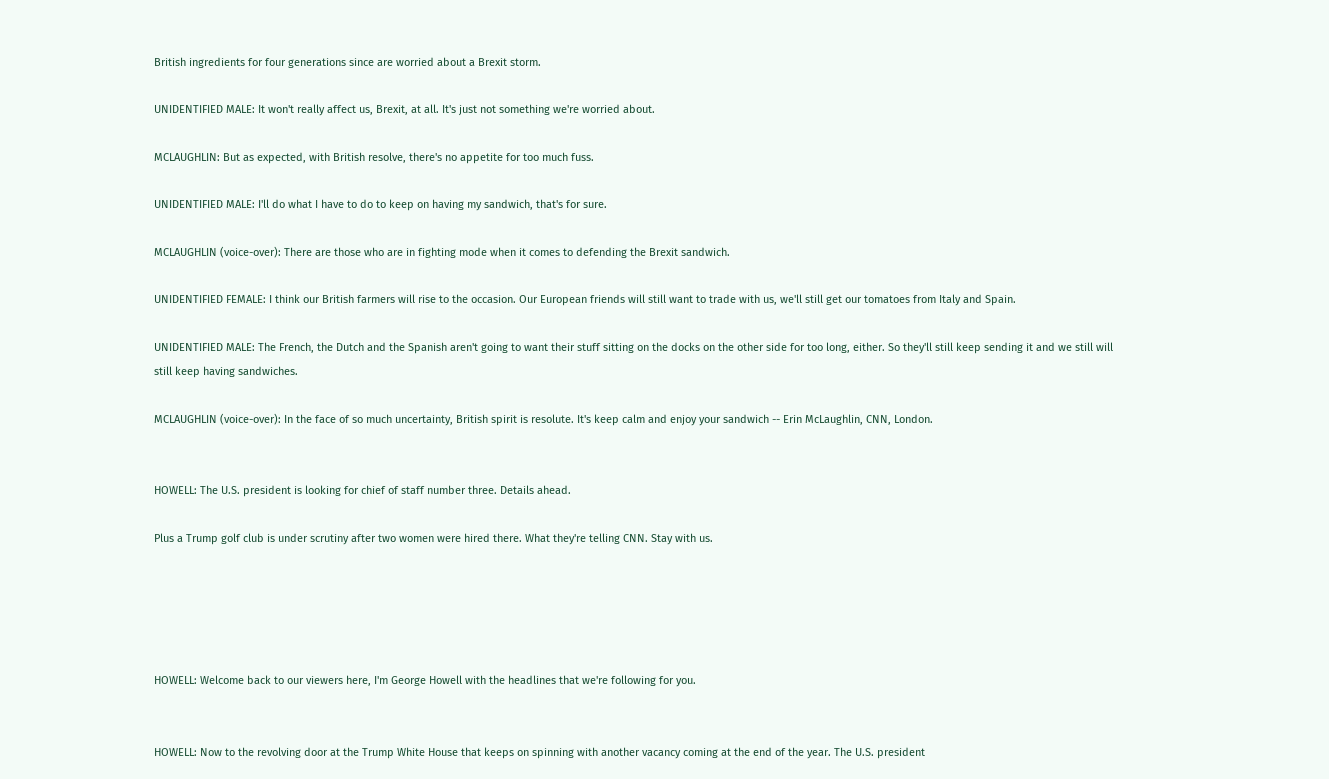British ingredients for four generations since are worried about a Brexit storm.

UNIDENTIFIED MALE: It won't really affect us, Brexit, at all. It's just not something we're worried about.

MCLAUGHLIN: But as expected, with British resolve, there's no appetite for too much fuss.

UNIDENTIFIED MALE: I'll do what I have to do to keep on having my sandwich, that's for sure.

MCLAUGHLIN (voice-over): There are those who are in fighting mode when it comes to defending the Brexit sandwich.

UNIDENTIFIED FEMALE: I think our British farmers will rise to the occasion. Our European friends will still want to trade with us, we'll still get our tomatoes from Italy and Spain.

UNIDENTIFIED MALE: The French, the Dutch and the Spanish aren't going to want their stuff sitting on the docks on the other side for too long, either. So they'll still keep sending it and we still will still keep having sandwiches.

MCLAUGHLIN (voice-over): In the face of so much uncertainty, British spirit is resolute. It's keep calm and enjoy your sandwich -- Erin McLaughlin, CNN, London.


HOWELL: The U.S. president is looking for chief of staff number three. Details ahead.

Plus a Trump golf club is under scrutiny after two women were hired there. What they're telling CNN. Stay with us.





HOWELL: Welcome back to our viewers here, I'm George Howell with the headlines that we're following for you.


HOWELL: Now to the revolving door at the Trump White House that keeps on spinning with another vacancy coming at the end of the year. The U.S. president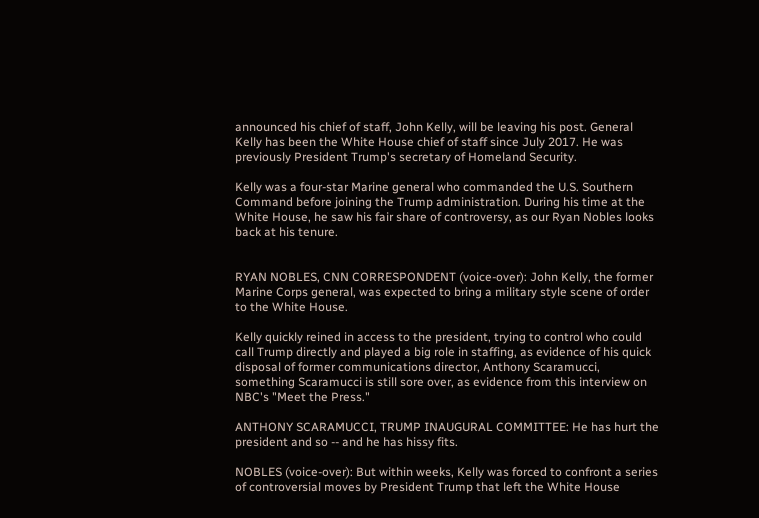announced his chief of staff, John Kelly, will be leaving his post. General Kelly has been the White House chief of staff since July 2017. He was previously President Trump's secretary of Homeland Security.

Kelly was a four-star Marine general who commanded the U.S. Southern Command before joining the Trump administration. During his time at the White House, he saw his fair share of controversy, as our Ryan Nobles looks back at his tenure.


RYAN NOBLES, CNN CORRESPONDENT (voice-over): John Kelly, the former Marine Corps general, was expected to bring a military style scene of order to the White House.

Kelly quickly reined in access to the president, trying to control who could call Trump directly and played a big role in staffing, as evidence of his quick disposal of former communications director, Anthony Scaramucci, something Scaramucci is still sore over, as evidence from this interview on NBC's "Meet the Press."

ANTHONY SCARAMUCCI, TRUMP INAUGURAL COMMITTEE: He has hurt the president and so -- and he has hissy fits.

NOBLES (voice-over): But within weeks, Kelly was forced to confront a series of controversial moves by President Trump that left the White House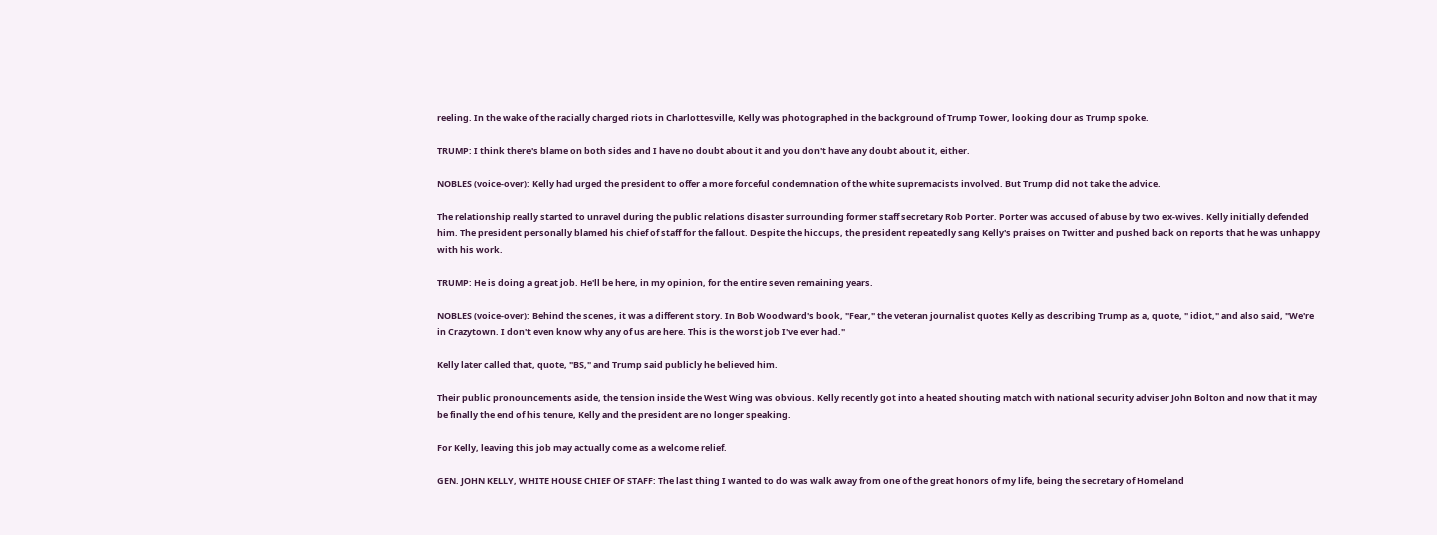reeling. In the wake of the racially charged riots in Charlottesville, Kelly was photographed in the background of Trump Tower, looking dour as Trump spoke.

TRUMP: I think there's blame on both sides and I have no doubt about it and you don't have any doubt about it, either.

NOBLES (voice-over): Kelly had urged the president to offer a more forceful condemnation of the white supremacists involved. But Trump did not take the advice.

The relationship really started to unravel during the public relations disaster surrounding former staff secretary Rob Porter. Porter was accused of abuse by two ex-wives. Kelly initially defended him. The president personally blamed his chief of staff for the fallout. Despite the hiccups, the president repeatedly sang Kelly's praises on Twitter and pushed back on reports that he was unhappy with his work.

TRUMP: He is doing a great job. He'll be here, in my opinion, for the entire seven remaining years.

NOBLES (voice-over): Behind the scenes, it was a different story. In Bob Woodward's book, "Fear," the veteran journalist quotes Kelly as describing Trump as a, quote, " idiot," and also said, "We're in Crazytown. I don't even know why any of us are here. This is the worst job I've ever had."

Kelly later called that, quote, "BS," and Trump said publicly he believed him.

Their public pronouncements aside, the tension inside the West Wing was obvious. Kelly recently got into a heated shouting match with national security adviser John Bolton and now that it may be finally the end of his tenure, Kelly and the president are no longer speaking.

For Kelly, leaving this job may actually come as a welcome relief.

GEN. JOHN KELLY, WHITE HOUSE CHIEF OF STAFF: The last thing I wanted to do was walk away from one of the great honors of my life, being the secretary of Homeland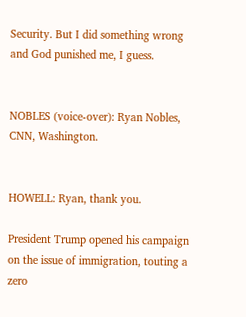Security. But I did something wrong and God punished me, I guess.


NOBLES (voice-over): Ryan Nobles, CNN, Washington.


HOWELL: Ryan, thank you.

President Trump opened his campaign on the issue of immigration, touting a zero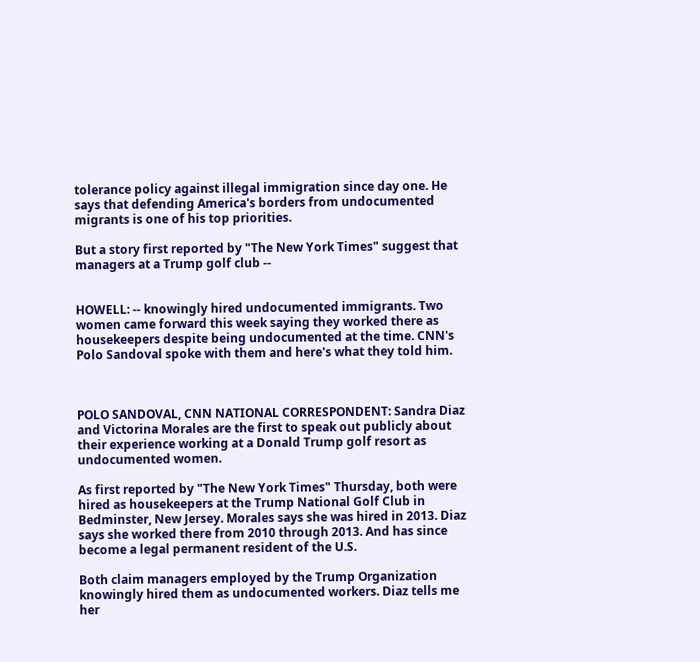tolerance policy against illegal immigration since day one. He says that defending America's borders from undocumented migrants is one of his top priorities.

But a story first reported by "The New York Times" suggest that managers at a Trump golf club --


HOWELL: -- knowingly hired undocumented immigrants. Two women came forward this week saying they worked there as housekeepers despite being undocumented at the time. CNN's Polo Sandoval spoke with them and here's what they told him.



POLO SANDOVAL, CNN NATIONAL CORRESPONDENT: Sandra Diaz and Victorina Morales are the first to speak out publicly about their experience working at a Donald Trump golf resort as undocumented women.

As first reported by "The New York Times" Thursday, both were hired as housekeepers at the Trump National Golf Club in Bedminster, New Jersey. Morales says she was hired in 2013. Diaz says she worked there from 2010 through 2013. And has since become a legal permanent resident of the U.S.

Both claim managers employed by the Trump Organization knowingly hired them as undocumented workers. Diaz tells me her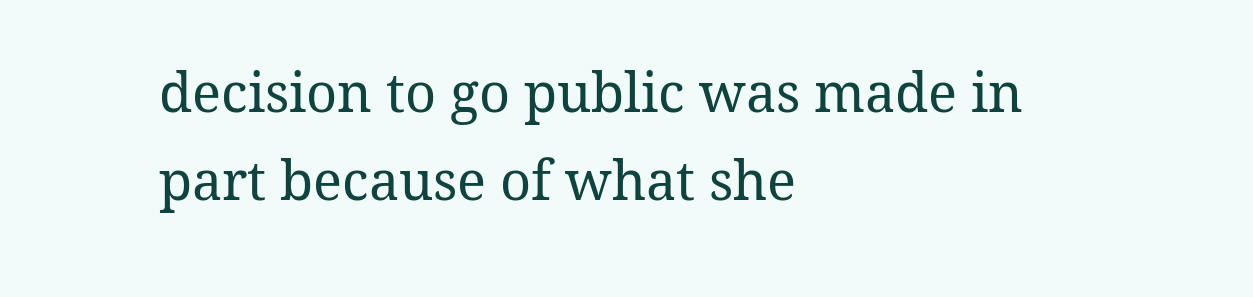decision to go public was made in part because of what she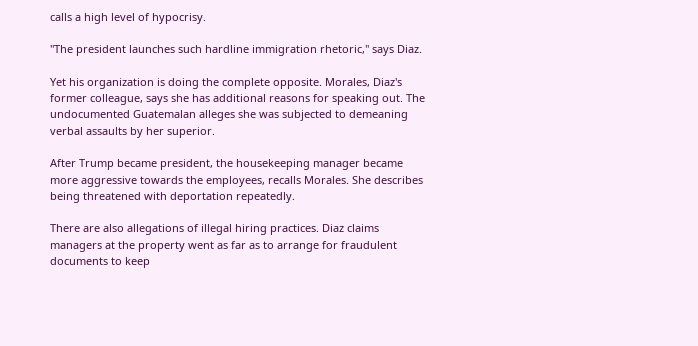calls a high level of hypocrisy.

"The president launches such hardline immigration rhetoric," says Diaz.

Yet his organization is doing the complete opposite. Morales, Diaz's former colleague, says she has additional reasons for speaking out. The undocumented Guatemalan alleges she was subjected to demeaning verbal assaults by her superior.

After Trump became president, the housekeeping manager became more aggressive towards the employees, recalls Morales. She describes being threatened with deportation repeatedly.

There are also allegations of illegal hiring practices. Diaz claims managers at the property went as far as to arrange for fraudulent documents to keep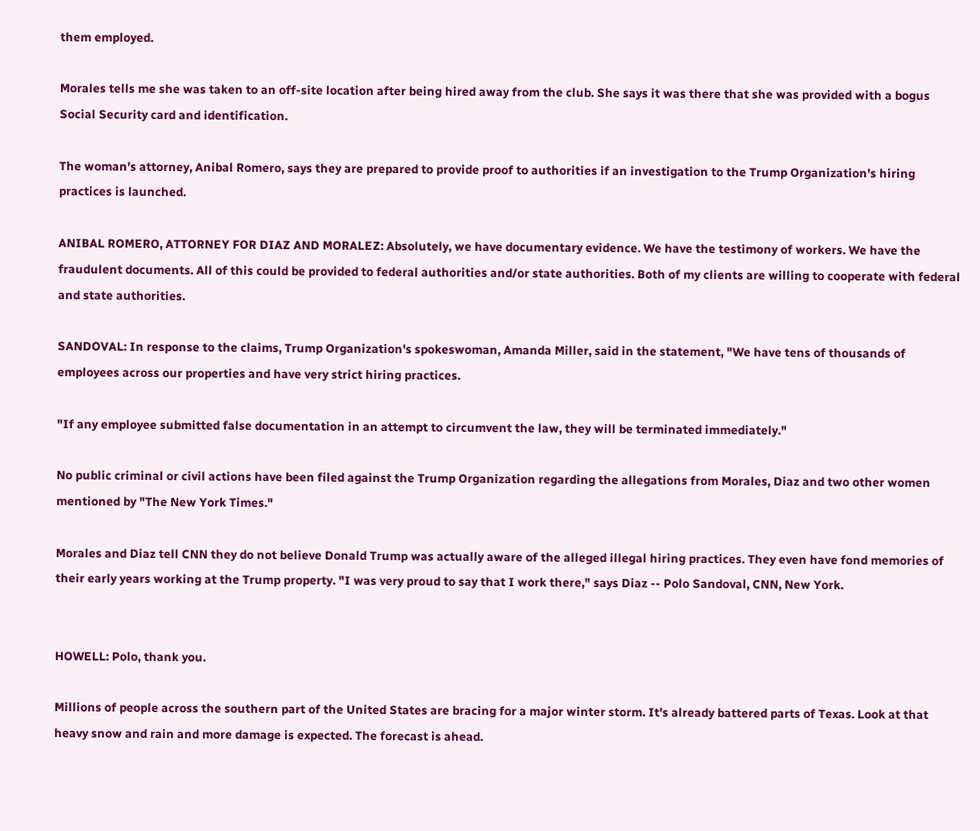them employed.

Morales tells me she was taken to an off-site location after being hired away from the club. She says it was there that she was provided with a bogus Social Security card and identification.

The woman's attorney, Anibal Romero, says they are prepared to provide proof to authorities if an investigation to the Trump Organization's hiring practices is launched.

ANIBAL ROMERO, ATTORNEY FOR DIAZ AND MORALEZ: Absolutely, we have documentary evidence. We have the testimony of workers. We have the fraudulent documents. All of this could be provided to federal authorities and/or state authorities. Both of my clients are willing to cooperate with federal and state authorities.

SANDOVAL: In response to the claims, Trump Organization's spokeswoman, Amanda Miller, said in the statement, "We have tens of thousands of employees across our properties and have very strict hiring practices.

"If any employee submitted false documentation in an attempt to circumvent the law, they will be terminated immediately."

No public criminal or civil actions have been filed against the Trump Organization regarding the allegations from Morales, Diaz and two other women mentioned by "The New York Times."

Morales and Diaz tell CNN they do not believe Donald Trump was actually aware of the alleged illegal hiring practices. They even have fond memories of their early years working at the Trump property. "I was very proud to say that I work there," says Diaz -- Polo Sandoval, CNN, New York.


HOWELL: Polo, thank you.

Millions of people across the southern part of the United States are bracing for a major winter storm. It's already battered parts of Texas. Look at that heavy snow and rain and more damage is expected. The forecast is ahead.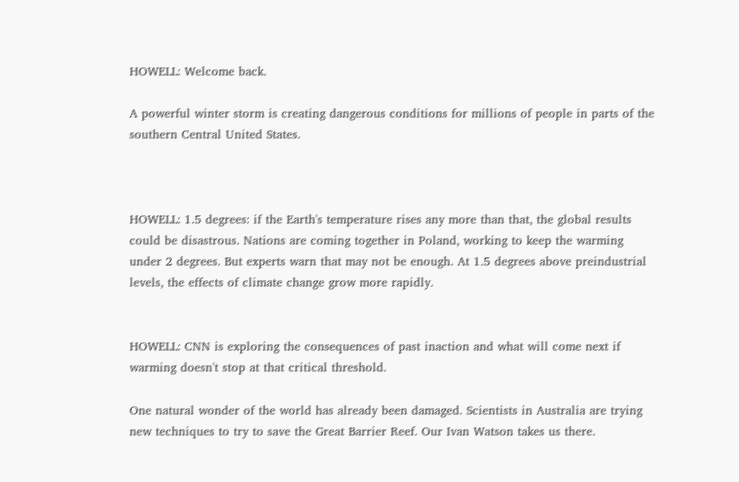HOWELL: Welcome back.

A powerful winter storm is creating dangerous conditions for millions of people in parts of the southern Central United States.



HOWELL: 1.5 degrees: if the Earth's temperature rises any more than that, the global results could be disastrous. Nations are coming together in Poland, working to keep the warming under 2 degrees. But experts warn that may not be enough. At 1.5 degrees above preindustrial levels, the effects of climate change grow more rapidly.


HOWELL: CNN is exploring the consequences of past inaction and what will come next if warming doesn't stop at that critical threshold.

One natural wonder of the world has already been damaged. Scientists in Australia are trying new techniques to try to save the Great Barrier Reef. Our Ivan Watson takes us there.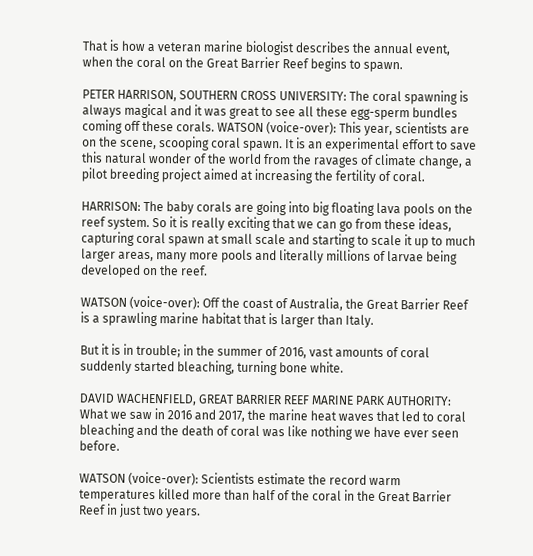That is how a veteran marine biologist describes the annual event, when the coral on the Great Barrier Reef begins to spawn.

PETER HARRISON, SOUTHERN CROSS UNIVERSITY: The coral spawning is always magical and it was great to see all these egg-sperm bundles coming off these corals. WATSON (voice-over): This year, scientists are on the scene, scooping coral spawn. It is an experimental effort to save this natural wonder of the world from the ravages of climate change, a pilot breeding project aimed at increasing the fertility of coral.

HARRISON: The baby corals are going into big floating lava pools on the reef system. So it is really exciting that we can go from these ideas, capturing coral spawn at small scale and starting to scale it up to much larger areas, many more pools and literally millions of larvae being developed on the reef.

WATSON (voice-over): Off the coast of Australia, the Great Barrier Reef is a sprawling marine habitat that is larger than Italy.

But it is in trouble; in the summer of 2016, vast amounts of coral suddenly started bleaching, turning bone white.

DAVID WACHENFIELD, GREAT BARRIER REEF MARINE PARK AUTHORITY: What we saw in 2016 and 2017, the marine heat waves that led to coral bleaching and the death of coral was like nothing we have ever seen before.

WATSON (voice-over): Scientists estimate the record warm temperatures killed more than half of the coral in the Great Barrier Reef in just two years.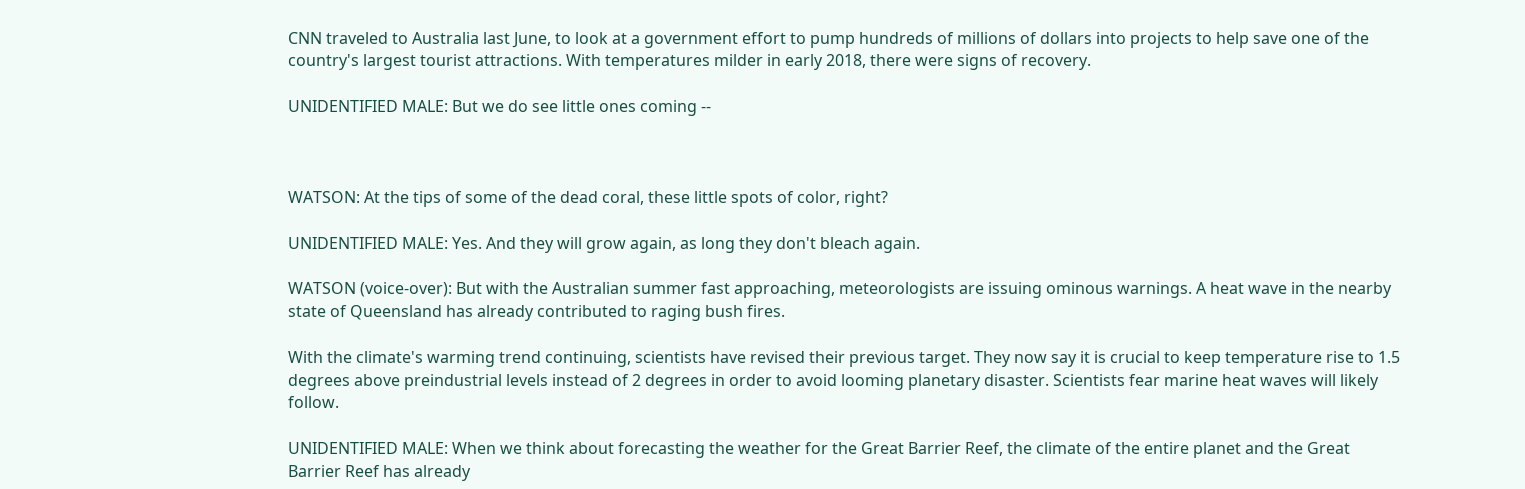CNN traveled to Australia last June, to look at a government effort to pump hundreds of millions of dollars into projects to help save one of the country's largest tourist attractions. With temperatures milder in early 2018, there were signs of recovery.

UNIDENTIFIED MALE: But we do see little ones coming --



WATSON: At the tips of some of the dead coral, these little spots of color, right?

UNIDENTIFIED MALE: Yes. And they will grow again, as long they don't bleach again.

WATSON (voice-over): But with the Australian summer fast approaching, meteorologists are issuing ominous warnings. A heat wave in the nearby state of Queensland has already contributed to raging bush fires.

With the climate's warming trend continuing, scientists have revised their previous target. They now say it is crucial to keep temperature rise to 1.5 degrees above preindustrial levels instead of 2 degrees in order to avoid looming planetary disaster. Scientists fear marine heat waves will likely follow.

UNIDENTIFIED MALE: When we think about forecasting the weather for the Great Barrier Reef, the climate of the entire planet and the Great Barrier Reef has already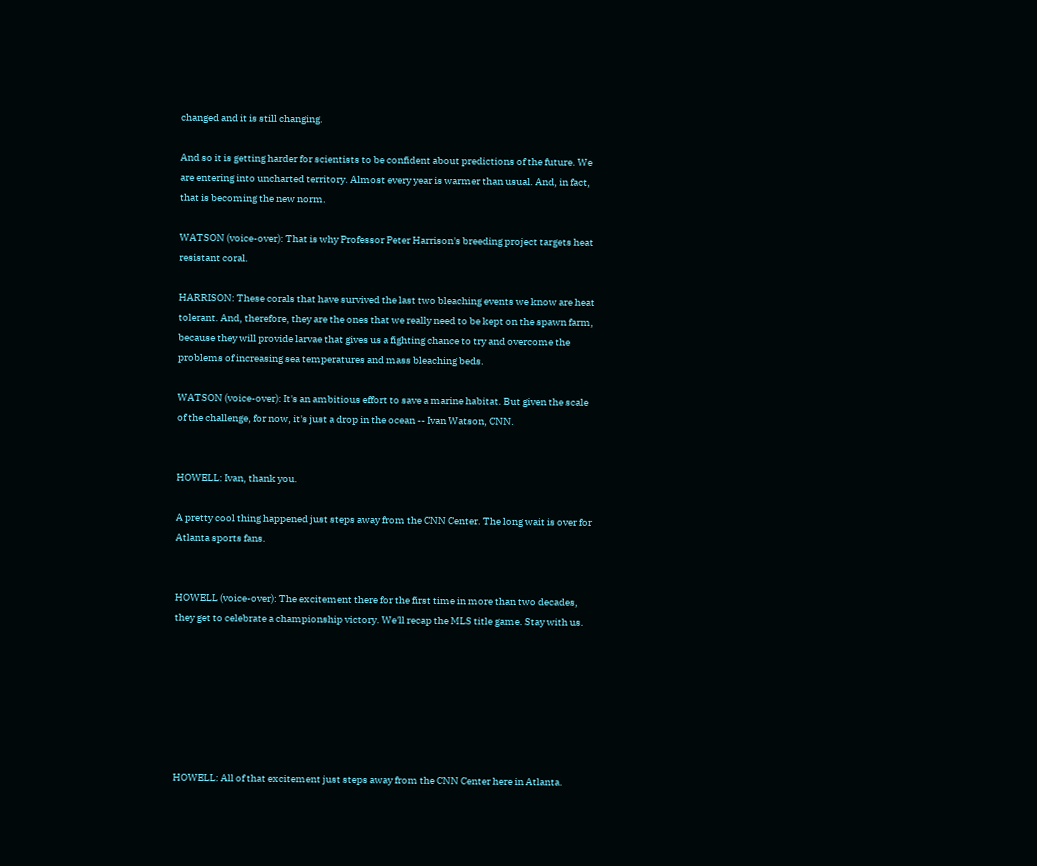changed and it is still changing.

And so it is getting harder for scientists to be confident about predictions of the future. We are entering into uncharted territory. Almost every year is warmer than usual. And, in fact, that is becoming the new norm.

WATSON (voice-over): That is why Professor Peter Harrison's breeding project targets heat resistant coral.

HARRISON: These corals that have survived the last two bleaching events we know are heat tolerant. And, therefore, they are the ones that we really need to be kept on the spawn farm, because they will provide larvae that gives us a fighting chance to try and overcome the problems of increasing sea temperatures and mass bleaching beds.

WATSON (voice-over): It's an ambitious effort to save a marine habitat. But given the scale of the challenge, for now, it's just a drop in the ocean -- Ivan Watson, CNN.


HOWELL: Ivan, thank you.

A pretty cool thing happened just steps away from the CNN Center. The long wait is over for Atlanta sports fans.


HOWELL (voice-over): The excitement there for the first time in more than two decades, they get to celebrate a championship victory. We'll recap the MLS title game. Stay with us.







HOWELL: All of that excitement just steps away from the CNN Center here in Atlanta.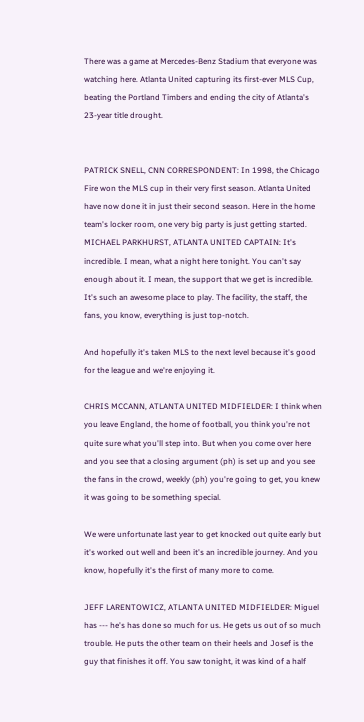There was a game at Mercedes-Benz Stadium that everyone was watching here. Atlanta United capturing its first-ever MLS Cup, beating the Portland Timbers and ending the city of Atlanta's 23-year title drought.


PATRICK SNELL, CNN CORRESPONDENT: In 1998, the Chicago Fire won the MLS cup in their very first season. Atlanta United have now done it in just their second season. Here in the home team's locker room, one very big party is just getting started. MICHAEL PARKHURST, ATLANTA UNITED CAPTAIN: It's incredible. I mean, what a night here tonight. You can't say enough about it. I mean, the support that we get is incredible. It's such an awesome place to play. The facility, the staff, the fans, you know, everything is just top-notch.

And hopefully it's taken MLS to the next level because it's good for the league and we're enjoying it.

CHRIS MCCANN, ATLANTA UNITED MIDFIELDER: I think when you leave England, the home of football, you think you're not quite sure what you'll step into. But when you come over here and you see that a closing argument (ph) is set up and you see the fans in the crowd, weekly (ph) you're going to get, you knew it was going to be something special.

We were unfortunate last year to get knocked out quite early but it's worked out well and been it's an incredible journey. And you know, hopefully it's the first of many more to come.

JEFF LARENTOWICZ, ATLANTA UNITED MIDFIELDER: Miguel has --- he's has done so much for us. He gets us out of so much trouble. He puts the other team on their heels and Josef is the guy that finishes it off. You saw tonight, it was kind of a half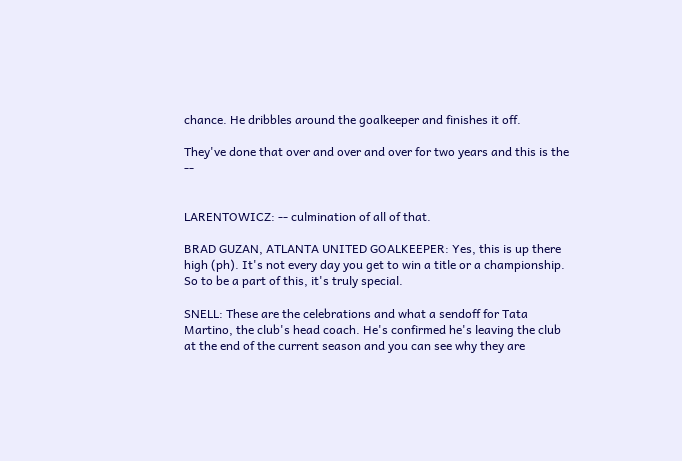chance. He dribbles around the goalkeeper and finishes it off.

They've done that over and over and over for two years and this is the --


LARENTOWICZ: -- culmination of all of that.

BRAD GUZAN, ATLANTA UNITED GOALKEEPER: Yes, this is up there high (ph). It's not every day you get to win a title or a championship. So to be a part of this, it's truly special.

SNELL: These are the celebrations and what a sendoff for Tata Martino, the club's head coach. He's confirmed he's leaving the club at the end of the current season and you can see why they are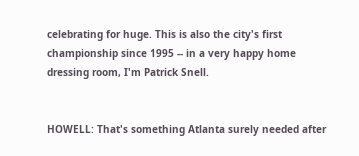celebrating for huge. This is also the city's first championship since 1995 -- in a very happy home dressing room, I'm Patrick Snell.


HOWELL: That's something Atlanta surely needed after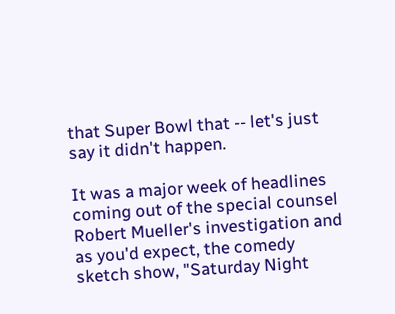that Super Bowl that -- let's just say it didn't happen.

It was a major week of headlines coming out of the special counsel Robert Mueller's investigation and as you'd expect, the comedy sketch show, "Saturday Night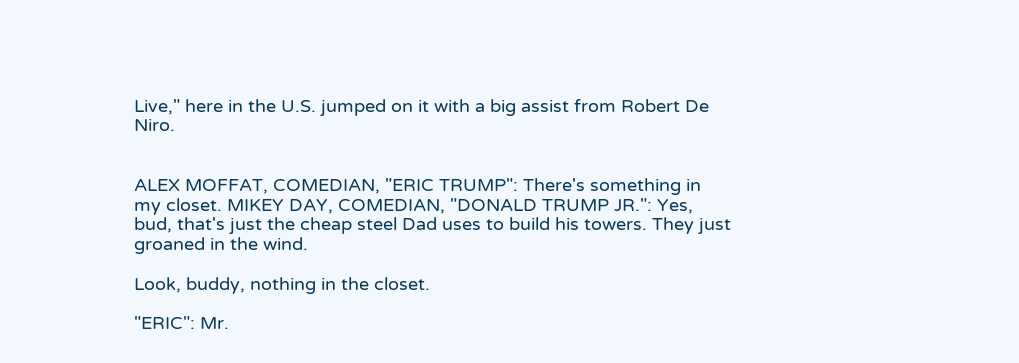Live," here in the U.S. jumped on it with a big assist from Robert De Niro.


ALEX MOFFAT, COMEDIAN, "ERIC TRUMP": There's something in my closet. MIKEY DAY, COMEDIAN, "DONALD TRUMP JR.": Yes, bud, that's just the cheap steel Dad uses to build his towers. They just groaned in the wind.

Look, buddy, nothing in the closet.

"ERIC": Mr.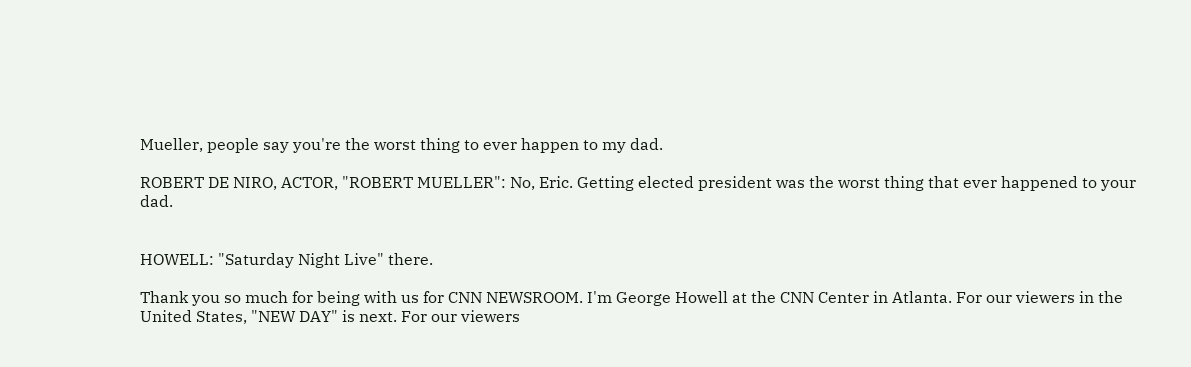Mueller, people say you're the worst thing to ever happen to my dad.

ROBERT DE NIRO, ACTOR, "ROBERT MUELLER": No, Eric. Getting elected president was the worst thing that ever happened to your dad.


HOWELL: "Saturday Night Live" there.

Thank you so much for being with us for CNN NEWSROOM. I'm George Howell at the CNN Center in Atlanta. For our viewers in the United States, "NEW DAY" is next. For our viewers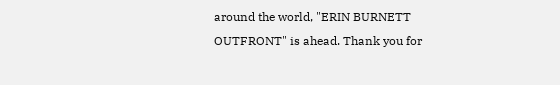around the world, "ERIN BURNETT OUTFRONT" is ahead. Thank you for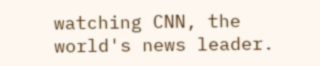watching CNN, the world's news leader.